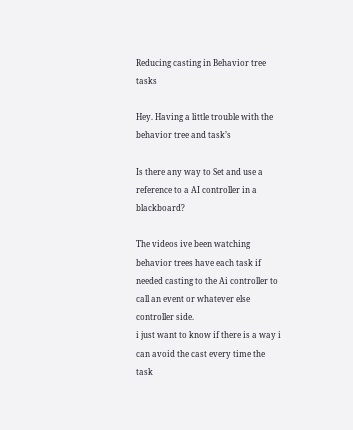Reducing casting in Behavior tree tasks

Hey. Having a little trouble with the behavior tree and task’s

Is there any way to Set and use a reference to a AI controller in a blackboard?

The videos ive been watching behavior trees have each task if needed casting to the Ai controller to call an event or whatever else controller side.
i just want to know if there is a way i can avoid the cast every time the task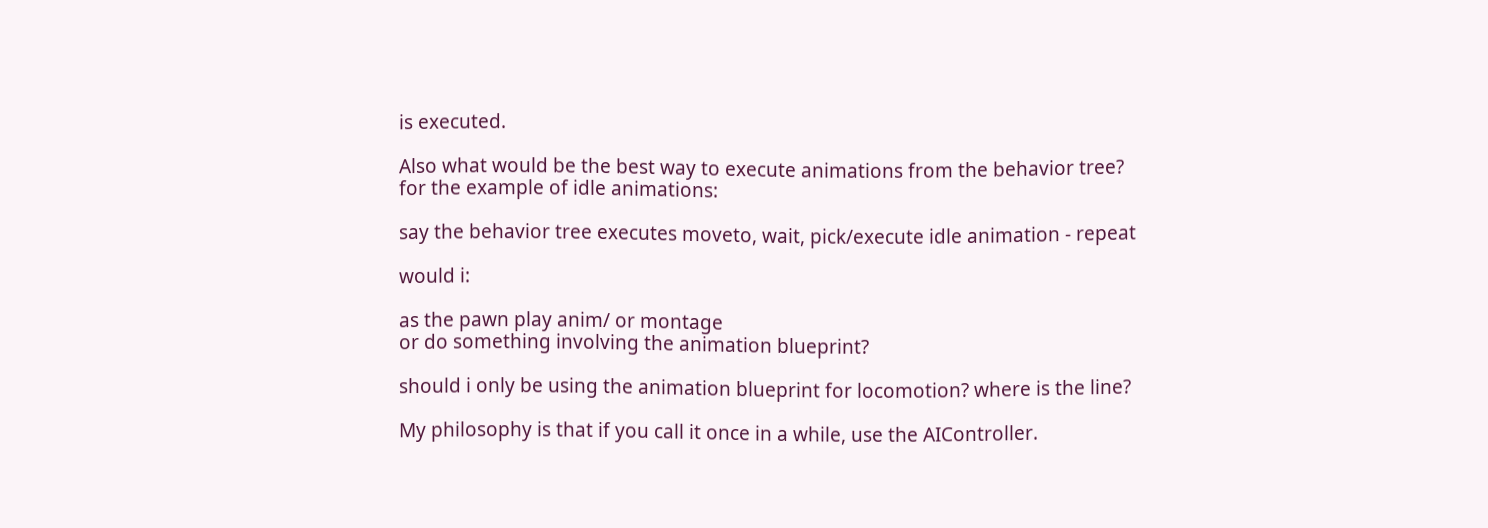is executed.

Also what would be the best way to execute animations from the behavior tree?
for the example of idle animations:

say the behavior tree executes moveto, wait, pick/execute idle animation - repeat

would i:

as the pawn play anim/ or montage
or do something involving the animation blueprint?

should i only be using the animation blueprint for locomotion? where is the line?

My philosophy is that if you call it once in a while, use the AIController.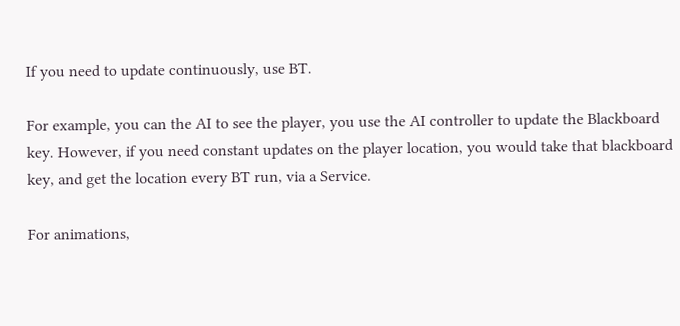If you need to update continuously, use BT.

For example, you can the AI to see the player, you use the AI controller to update the Blackboard key. However, if you need constant updates on the player location, you would take that blackboard key, and get the location every BT run, via a Service.

For animations,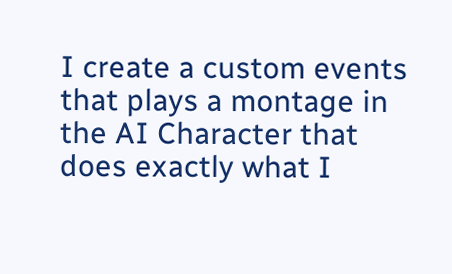I create a custom events that plays a montage in the AI Character that does exactly what I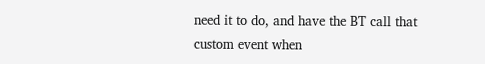need it to do, and have the BT call that custom event when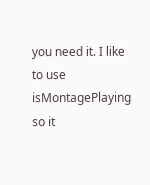you need it. I like to use isMontagePlaying so it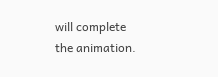will complete the animation.